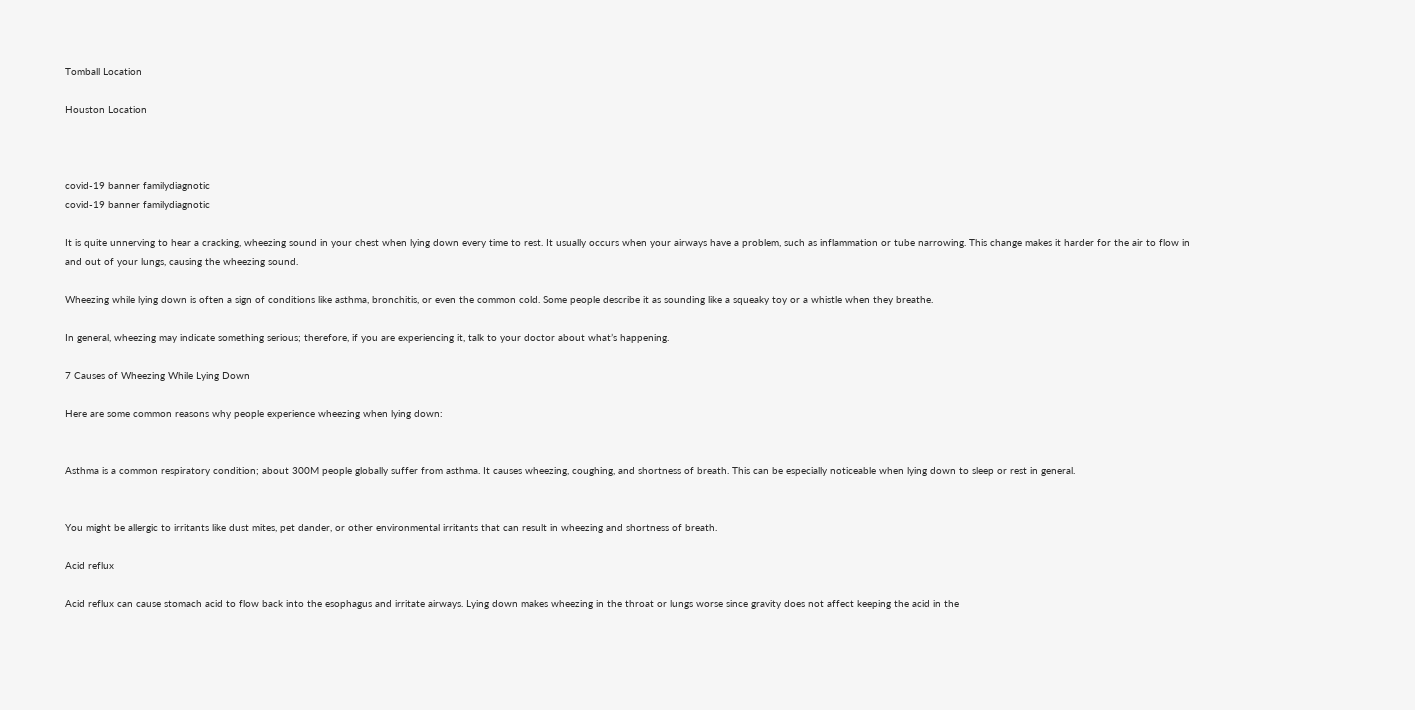Tomball Location

Houston Location



covid-19 banner familydiagnotic
covid-19 banner familydiagnotic

It is quite unnerving to hear a cracking, wheezing sound in your chest when lying down every time to rest. It usually occurs when your airways have a problem, such as inflammation or tube narrowing. This change makes it harder for the air to flow in and out of your lungs, causing the wheezing sound.

Wheezing while lying down is often a sign of conditions like asthma, bronchitis, or even the common cold. Some people describe it as sounding like a squeaky toy or a whistle when they breathe.

In general, wheezing may indicate something serious; therefore, if you are experiencing it, talk to your doctor about what’s happening.

7 Causes of Wheezing While Lying Down

Here are some common reasons why people experience wheezing when lying down:


Asthma is a common respiratory condition; about 300M people globally suffer from asthma. It causes wheezing, coughing, and shortness of breath. This can be especially noticeable when lying down to sleep or rest in general.


You might be allergic to irritants like dust mites, pet dander, or other environmental irritants that can result in wheezing and shortness of breath.

Acid reflux

Acid reflux can cause stomach acid to flow back into the esophagus and irritate airways. Lying down makes wheezing in the throat or lungs worse since gravity does not affect keeping the acid in the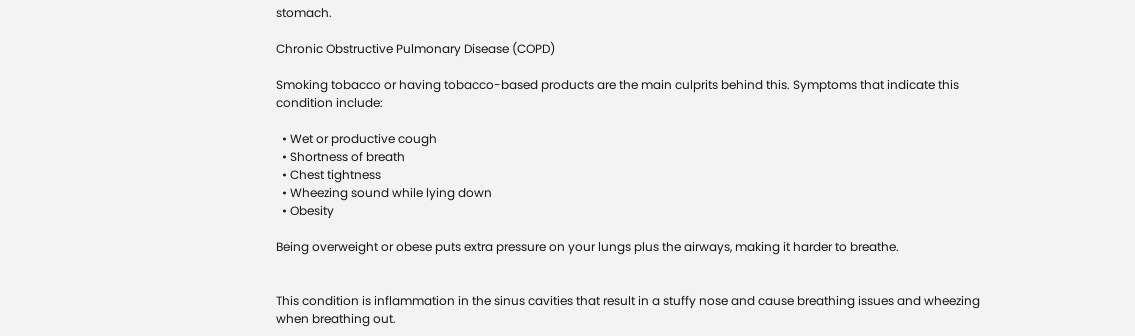stomach.

Chronic Obstructive Pulmonary Disease (COPD)

Smoking tobacco or having tobacco-based products are the main culprits behind this. Symptoms that indicate this condition include:

  • Wet or productive cough
  • Shortness of breath
  • Chest tightness
  • Wheezing sound while lying down
  • Obesity

Being overweight or obese puts extra pressure on your lungs plus the airways, making it harder to breathe.


This condition is inflammation in the sinus cavities that result in a stuffy nose and cause breathing issues and wheezing when breathing out.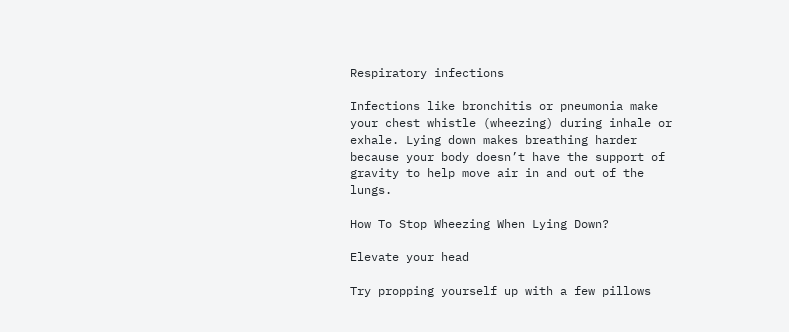Respiratory infections

Infections like bronchitis or pneumonia make your chest whistle (wheezing) during inhale or exhale. Lying down makes breathing harder because your body doesn’t have the support of gravity to help move air in and out of the lungs.

How To Stop Wheezing When Lying Down?

Elevate your head

Try propping yourself up with a few pillows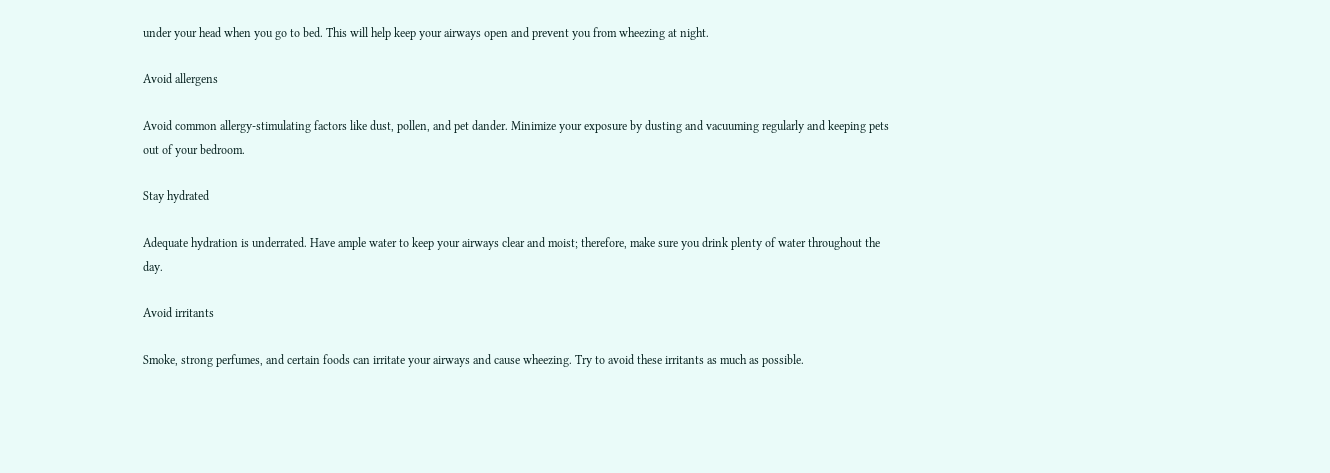under your head when you go to bed. This will help keep your airways open and prevent you from wheezing at night.

Avoid allergens

Avoid common allergy-stimulating factors like dust, pollen, and pet dander. Minimize your exposure by dusting and vacuuming regularly and keeping pets out of your bedroom.

Stay hydrated

Adequate hydration is underrated. Have ample water to keep your airways clear and moist; therefore, make sure you drink plenty of water throughout the day.

Avoid irritants

Smoke, strong perfumes, and certain foods can irritate your airways and cause wheezing. Try to avoid these irritants as much as possible.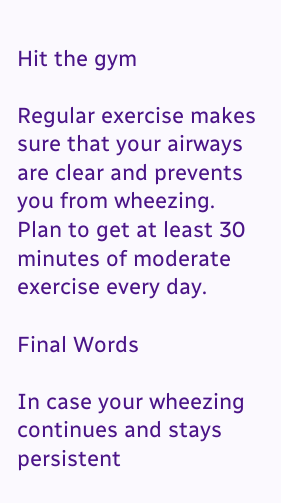Hit the gym

Regular exercise makes sure that your airways are clear and prevents you from wheezing. Plan to get at least 30 minutes of moderate exercise every day.

Final Words

In case your wheezing continues and stays persistent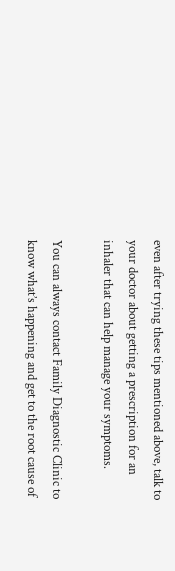even after trying these tips mentioned above, talk to your doctor about getting a prescription for an inhaler that can help manage your symptoms.

You can always contact Family Diagnostic Clinic to know what’s happening and get to the root cause of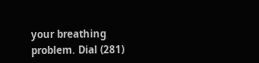your breathing problem. Dial (281)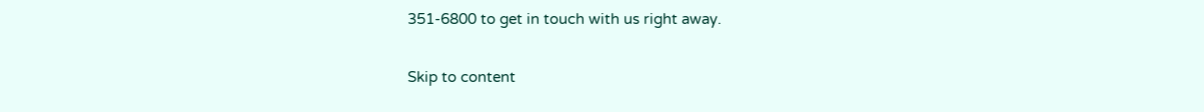351-6800 to get in touch with us right away.

Skip to content